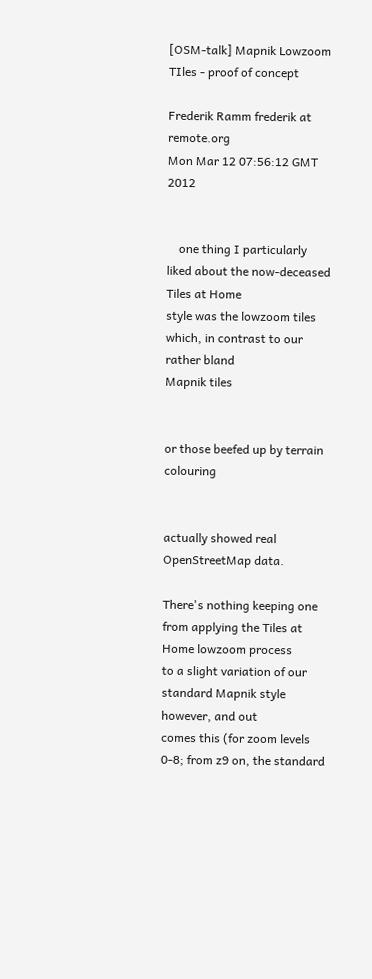[OSM-talk] Mapnik Lowzoom TIles - proof of concept

Frederik Ramm frederik at remote.org
Mon Mar 12 07:56:12 GMT 2012


    one thing I particularly liked about the now-deceased Tiles at Home
style was the lowzoom tiles which, in contrast to our rather bland
Mapnik tiles


or those beefed up by terrain colouring


actually showed real OpenStreetMap data.

There's nothing keeping one from applying the Tiles at Home lowzoom process
to a slight variation of our standard Mapnik style however, and out
comes this (for zoom levels 0-8; from z9 on, the standard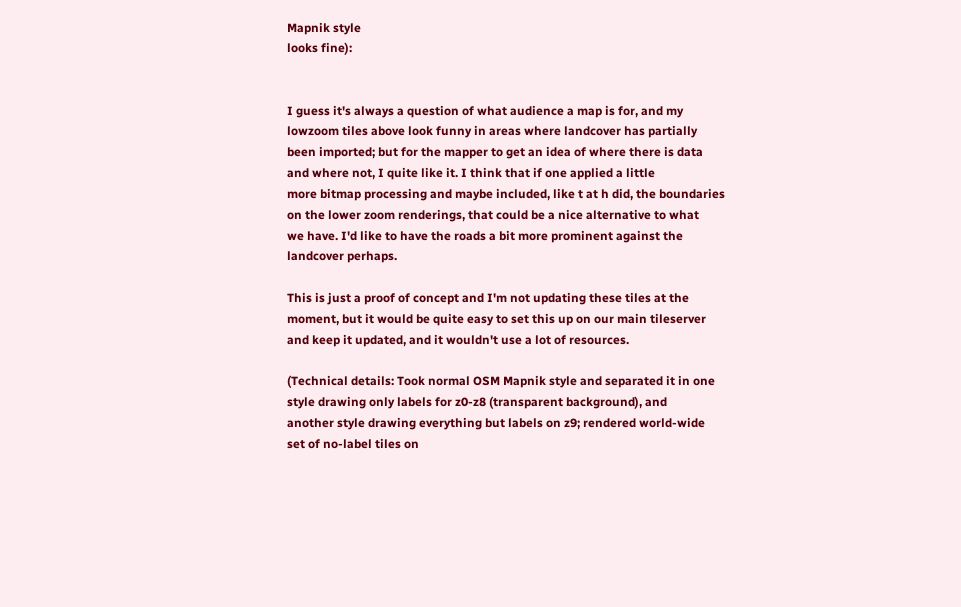Mapnik style
looks fine):


I guess it's always a question of what audience a map is for, and my
lowzoom tiles above look funny in areas where landcover has partially
been imported; but for the mapper to get an idea of where there is data
and where not, I quite like it. I think that if one applied a little
more bitmap processing and maybe included, like t at h did, the boundaries
on the lower zoom renderings, that could be a nice alternative to what
we have. I'd like to have the roads a bit more prominent against the
landcover perhaps.

This is just a proof of concept and I'm not updating these tiles at the
moment, but it would be quite easy to set this up on our main tileserver
and keep it updated, and it wouldn't use a lot of resources.

(Technical details: Took normal OSM Mapnik style and separated it in one
style drawing only labels for z0-z8 (transparent background), and
another style drawing everything but labels on z9; rendered world-wide
set of no-label tiles on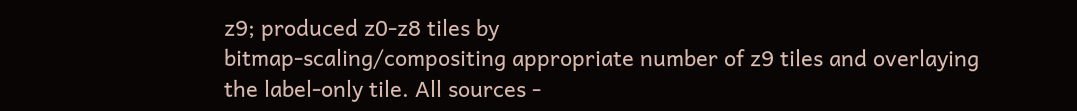z9; produced z0-z8 tiles by
bitmap-scaling/compositing appropriate number of z9 tiles and overlaying
the label-only tile. All sources -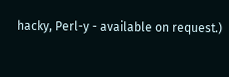hacky, Perl-y - available on request.)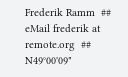Frederik Ramm  ##  eMail frederik at remote.org  ##  N49°00'09"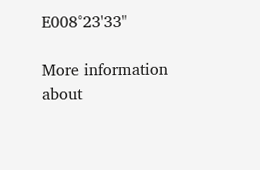E008°23'33"

More information about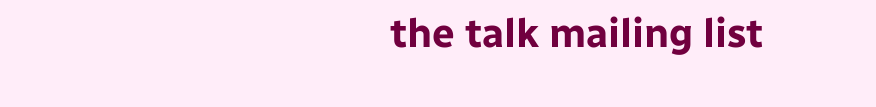the talk mailing list